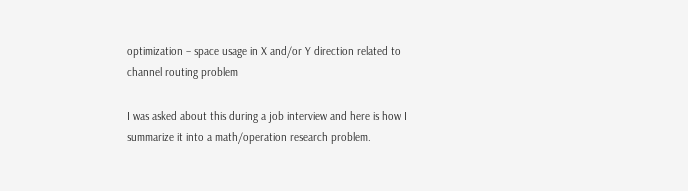optimization – space usage in X and/or Y direction related to channel routing problem

I was asked about this during a job interview and here is how I summarize it into a math/operation research problem.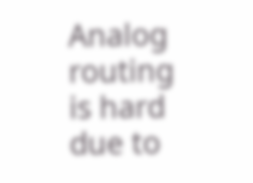Analog routing is hard due to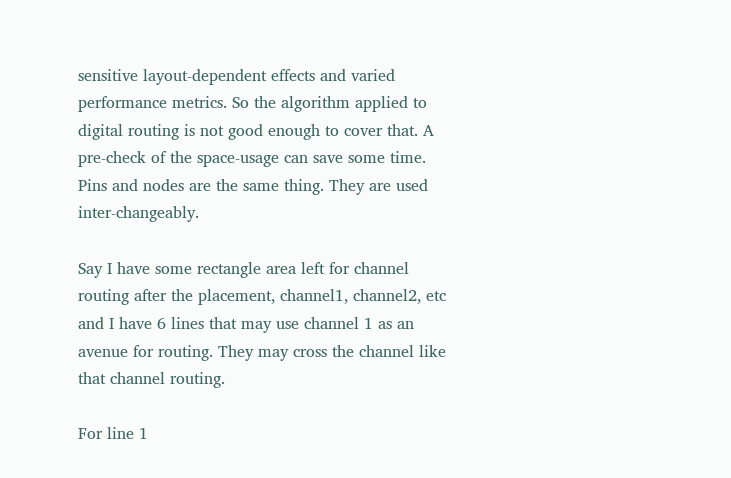sensitive layout-dependent effects and varied performance metrics. So the algorithm applied to digital routing is not good enough to cover that. A pre-check of the space-usage can save some time. Pins and nodes are the same thing. They are used inter-changeably.

Say I have some rectangle area left for channel routing after the placement, channel1, channel2, etc and I have 6 lines that may use channel 1 as an avenue for routing. They may cross the channel like that channel routing.

For line 1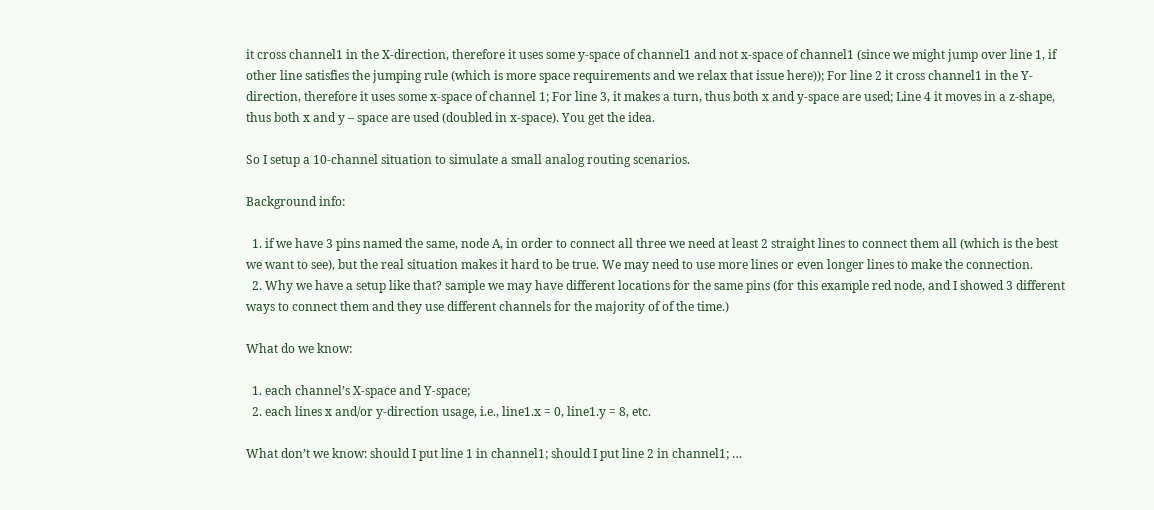it cross channel1 in the X-direction, therefore it uses some y-space of channel1 and not x-space of channel1 (since we might jump over line 1, if other line satisfies the jumping rule (which is more space requirements and we relax that issue here)); For line 2 it cross channel1 in the Y-direction, therefore it uses some x-space of channel 1; For line 3, it makes a turn, thus both x and y-space are used; Line 4 it moves in a z-shape, thus both x and y – space are used (doubled in x-space). You get the idea.

So I setup a 10-channel situation to simulate a small analog routing scenarios.

Background info:

  1. if we have 3 pins named the same, node A, in order to connect all three we need at least 2 straight lines to connect them all (which is the best we want to see), but the real situation makes it hard to be true. We may need to use more lines or even longer lines to make the connection.
  2. Why we have a setup like that? sample we may have different locations for the same pins (for this example red node, and I showed 3 different ways to connect them and they use different channels for the majority of of the time.)

What do we know:

  1. each channel’s X-space and Y-space;
  2. each lines x and/or y-direction usage, i.e., line1.x = 0, line1.y = 8, etc.

What don’t we know: should I put line 1 in channel1; should I put line 2 in channel1; …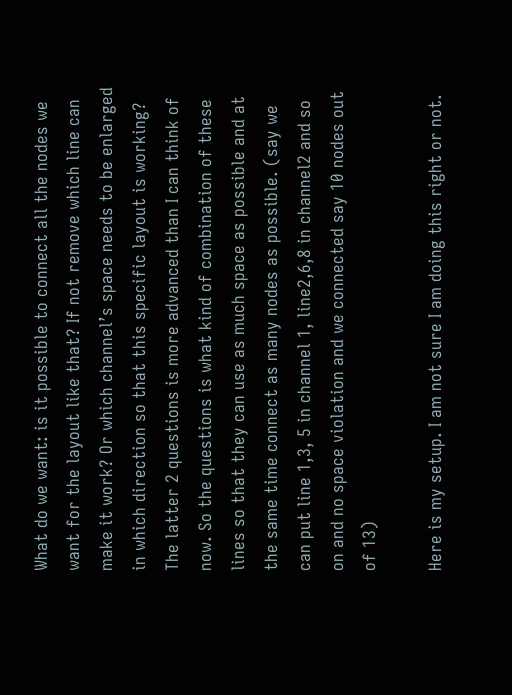What do we want: is it possible to connect all the nodes we want for the layout like that? If not remove which line can make it work? Or which channel’s space needs to be enlarged in which direction so that this specific layout is working? The latter 2 questions is more advanced than I can think of now. So the questions is what kind of combination of these lines so that they can use as much space as possible and at the same time connect as many nodes as possible. (say we can put line 1,3, 5 in channel 1, line2,6,8 in channel2 and so on and no space violation and we connected say 10 nodes out of 13)

Here is my setup. I am not sure I am doing this right or not.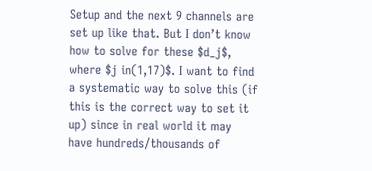Setup and the next 9 channels are set up like that. But I don’t know how to solve for these $d_j$, where $j in(1,17)$. I want to find a systematic way to solve this (if this is the correct way to set it up) since in real world it may have hundreds/thousands of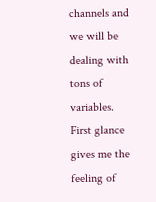channels and we will be dealing with tons of variables. First glance gives me the feeling of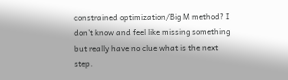constrained optimization/Big M method? I don’t know and feel like missing something but really have no clue what is the next step.